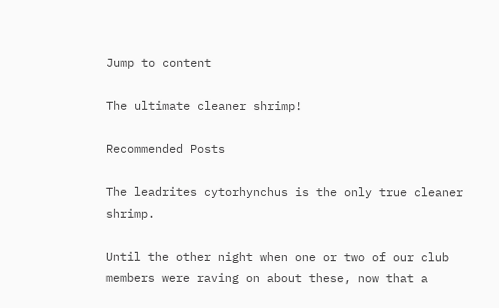Jump to content

The ultimate cleaner shrimp!

Recommended Posts

The leadrites cytorhynchus is the only true cleaner shrimp.

Until the other night when one or two of our club members were raving on about these, now that a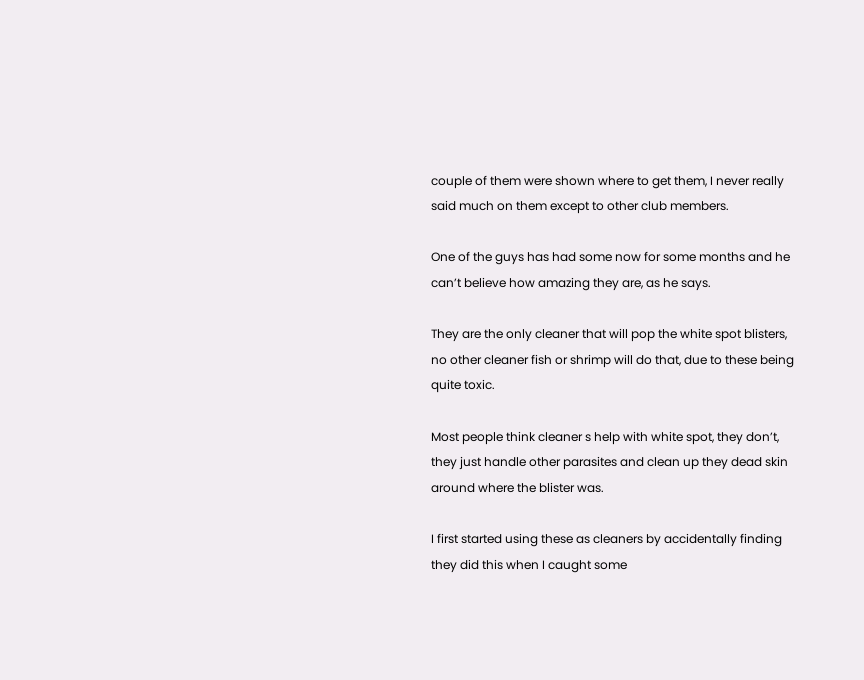couple of them were shown where to get them, I never really said much on them except to other club members.

One of the guys has had some now for some months and he can’t believe how amazing they are, as he says.

They are the only cleaner that will pop the white spot blisters, no other cleaner fish or shrimp will do that, due to these being quite toxic.

Most people think cleaner s help with white spot, they don’t, they just handle other parasites and clean up they dead skin around where the blister was.

I first started using these as cleaners by accidentally finding they did this when I caught some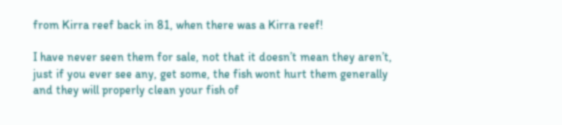from Kirra reef back in 81, when there was a Kirra reef!

I have never seen them for sale, not that it doesn’t mean they aren’t, just if you ever see any, get some, the fish wont hurt them generally and they will properly clean your fish of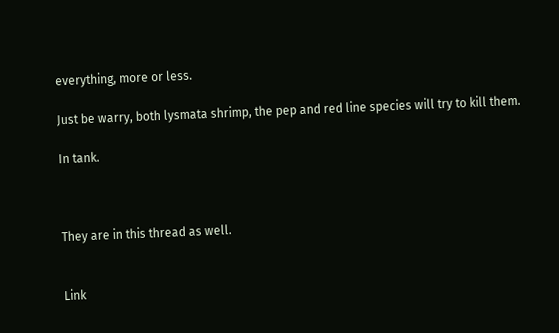everything, more or less.

Just be warry, both lysmata shrimp, the pep and red line species will try to kill them.

In tank.



They are in this thread as well.


Link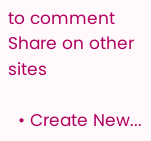to comment
Share on other sites

  • Create New...